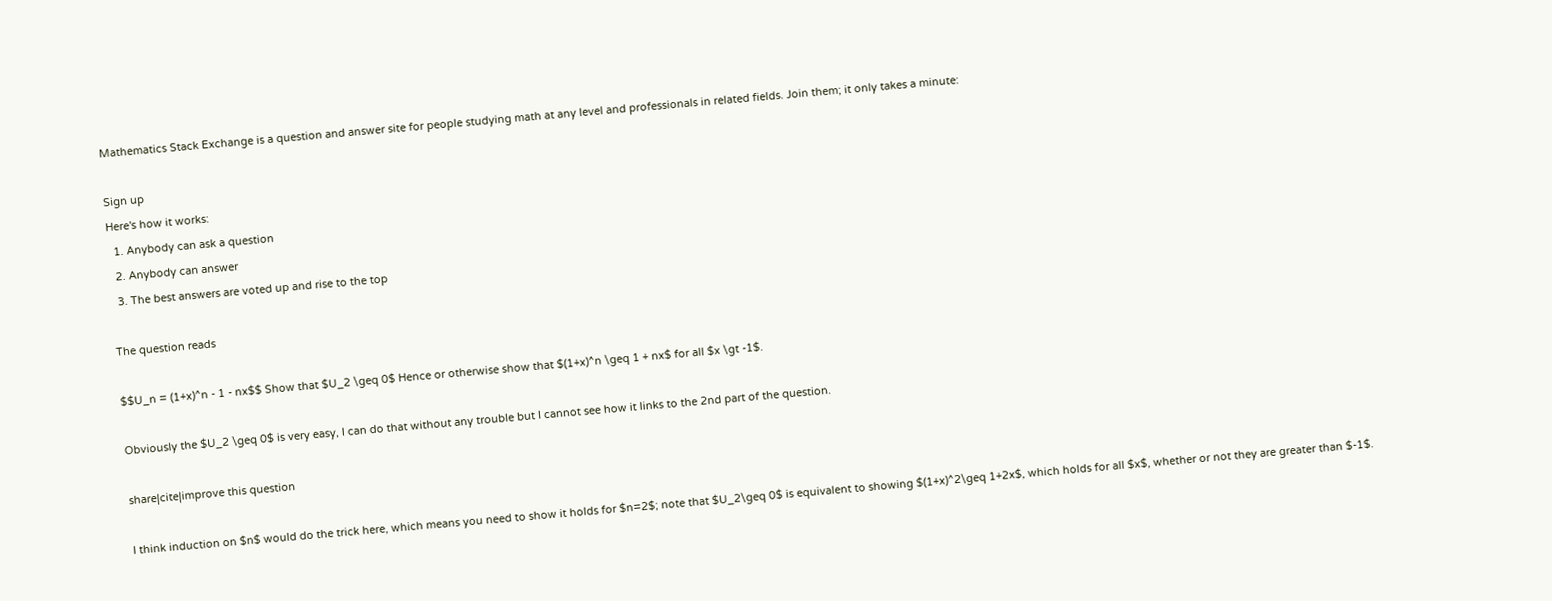Mathematics Stack Exchange is a question and answer site for people studying math at any level and professionals in related fields. Join them; it only takes a minute:

Sign up
Here's how it works:
  1. Anybody can ask a question
  2. Anybody can answer
  3. The best answers are voted up and rise to the top

The question reads

$$U_n = (1+x)^n - 1 - nx$$ Show that $U_2 \geq 0$ Hence or otherwise show that $(1+x)^n \geq 1 + nx$ for all $x \gt -1$.

Obviously the $U_2 \geq 0$ is very easy, I can do that without any trouble but I cannot see how it links to the 2nd part of the question.

share|cite|improve this question

I think induction on $n$ would do the trick here, which means you need to show it holds for $n=2$; note that $U_2\geq 0$ is equivalent to showing $(1+x)^2\geq 1+2x$, which holds for all $x$, whether or not they are greater than $-1$.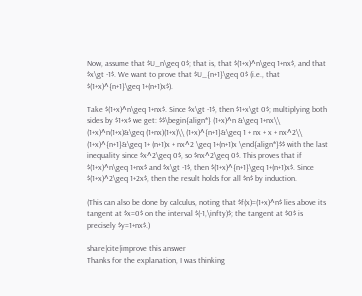Now, assume that $U_n\geq 0$; that is, that $(1+x)^n\geq 1+nx$, and that $x\gt -1$. We want to prove that $U_{n+1}\geq 0$ (i.e., that $(1+x)^{n+1}\geq 1+(n+1)x$).

Take $(1+x)^n\geq 1+nx$. Since $x\gt -1$, then $1+x\gt 0$; multiplying both sides by $1+x$ we get: $$\begin{align*} (1+x)^n &\geq 1+nx\\ (1+x)^n(1+x)&\geq (1+nx)(1+x)\\ (1+x)^{n+1}&\geq 1 + nx + x + nx^2\\ (1+x)^{n+1}&\geq 1+ (n+1)x + nx^2 \geq 1+(n+1)x \end{align*}$$ with the last inequality since $x^2\geq 0$, so $nx^2\geq 0$. This proves that if $(1+x)^n\geq 1+nx$ and $x\gt -1$, then $(1+x)^{n+1}\geq 1+(n+1)x$. Since $(1+x)^2\geq 1+2x$, then the result holds for all $n$ by induction.

(This can also be done by calculus, noting that $f(x)=(1+x)^n$ lies above its tangent at $x=0$ on the interval $(-1,\infty)$; the tangent at $0$ is precisely $y=1+nx$.)

share|cite|improve this answer
Thanks for the explanation, I was thinking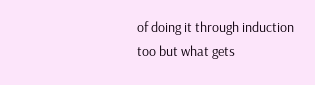of doing it through induction too but what gets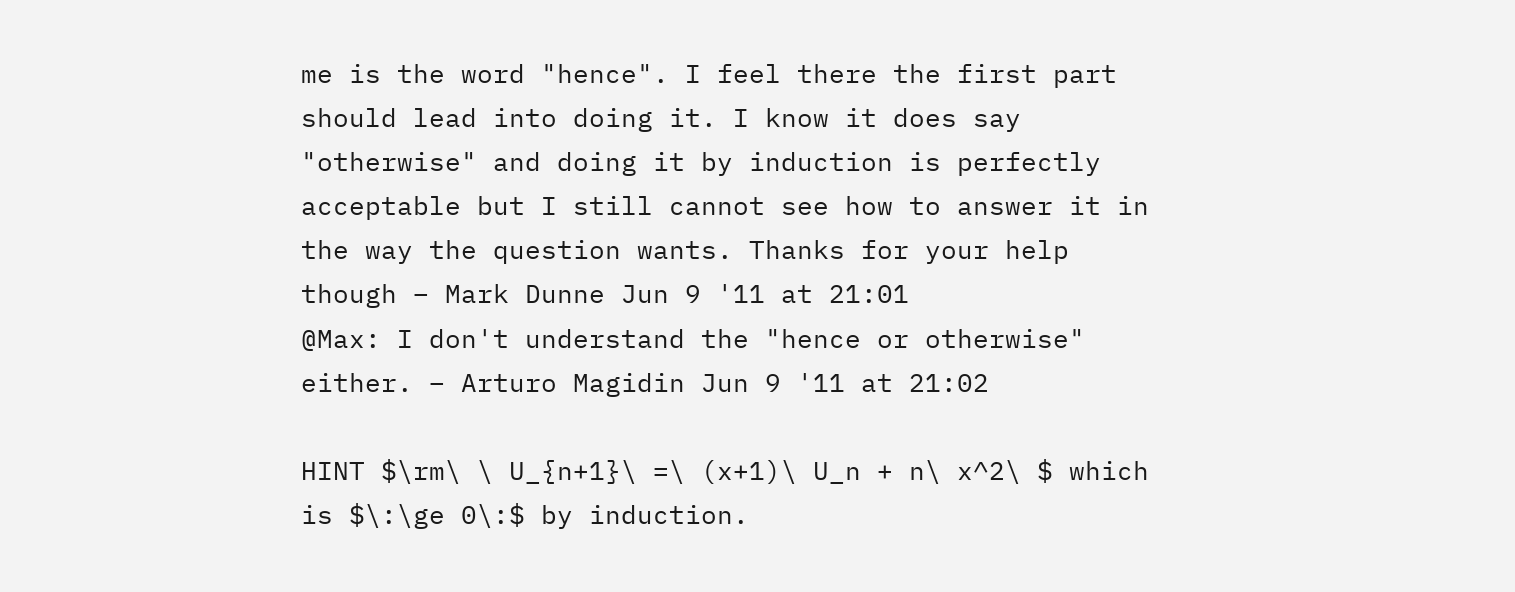me is the word "hence". I feel there the first part should lead into doing it. I know it does say "otherwise" and doing it by induction is perfectly acceptable but I still cannot see how to answer it in the way the question wants. Thanks for your help though – Mark Dunne Jun 9 '11 at 21:01
@Max: I don't understand the "hence or otherwise" either. – Arturo Magidin Jun 9 '11 at 21:02

HINT $\rm\ \ U_{n+1}\ =\ (x+1)\ U_n + n\ x^2\ $ which is $\:\ge 0\:$ by induction.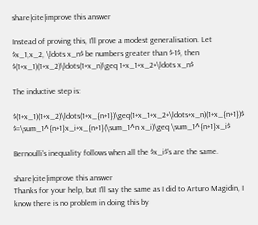share|cite|improve this answer

Instead of proving this, I'll prove a modest generalisation. Let $x_1,x_2, \ldots x_n$ be numbers greater than $-1$, then $(1+x_1)(1+x_2)\ldots(1+x_n)\geq 1+x_1+x_2+\ldots x_n$

The inductive step is:

$(1+x_1)(1+x_2)\ldots(1+x_{n+1})\geq(1+x_1+x_2+\ldots+x_n)(1+x_{n+1})$ $=\sum_1^{n+1}x_i+x_{n+1}(\sum_1^n x_i)\geq \sum_1^{n+1}x_i$

Bernoulli's inequality follows when all the $x_i$'s are the same.

share|cite|improve this answer
Thanks for your help, but I'll say the same as I did to Arturo Magidin, I know there is no problem in doing this by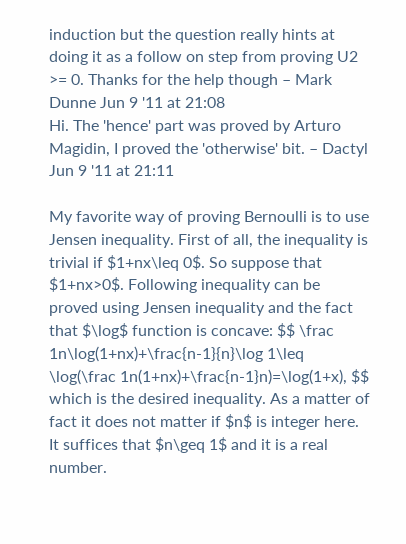induction but the question really hints at doing it as a follow on step from proving U2 >= 0. Thanks for the help though – Mark Dunne Jun 9 '11 at 21:08
Hi. The 'hence' part was proved by Arturo Magidin, I proved the 'otherwise' bit. – Dactyl Jun 9 '11 at 21:11

My favorite way of proving Bernoulli is to use Jensen inequality. First of all, the inequality is trivial if $1+nx\leq 0$. So suppose that $1+nx>0$. Following inequality can be proved using Jensen inequality and the fact that $\log$ function is concave: $$ \frac 1n\log(1+nx)+\frac{n-1}{n}\log 1\leq \log(\frac 1n(1+nx)+\frac{n-1}n)=\log(1+x), $$ which is the desired inequality. As a matter of fact it does not matter if $n$ is integer here. It suffices that $n\geq 1$ and it is a real number.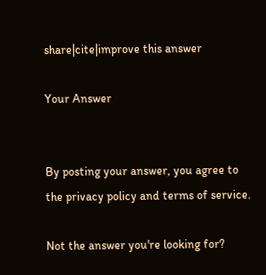share|cite|improve this answer

Your Answer


By posting your answer, you agree to the privacy policy and terms of service.

Not the answer you're looking for?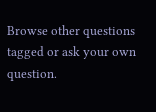Browse other questions tagged or ask your own question.